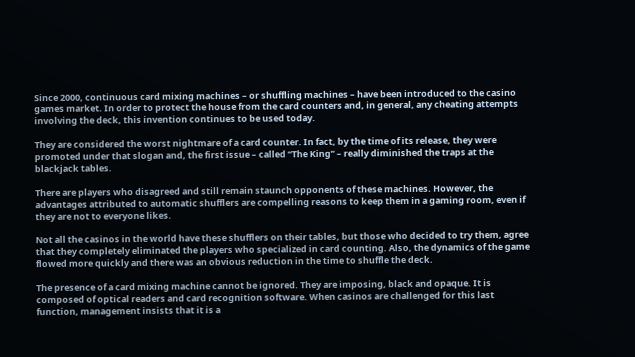Since 2000, continuous card mixing machines – or shuffling machines – have been introduced to the casino games market. In order to protect the house from the card counters and, in general, any cheating attempts involving the deck, this invention continues to be used today.

They are considered the worst nightmare of a card counter. In fact, by the time of its release, they were promoted under that slogan and, the first issue – called “The King” – really diminished the traps at the blackjack tables.

There are players who disagreed and still remain staunch opponents of these machines. However, the advantages attributed to automatic shufflers are compelling reasons to keep them in a gaming room, even if they are not to everyone likes.

Not all the casinos in the world have these shufflers on their tables, but those who decided to try them, agree that they completely eliminated the players who specialized in card counting. Also, the dynamics of the game flowed more quickly and there was an obvious reduction in the time to shuffle the deck.

The presence of a card mixing machine cannot be ignored. They are imposing, black and opaque. It is composed of optical readers and card recognition software. When casinos are challenged for this last function, management insists that it is a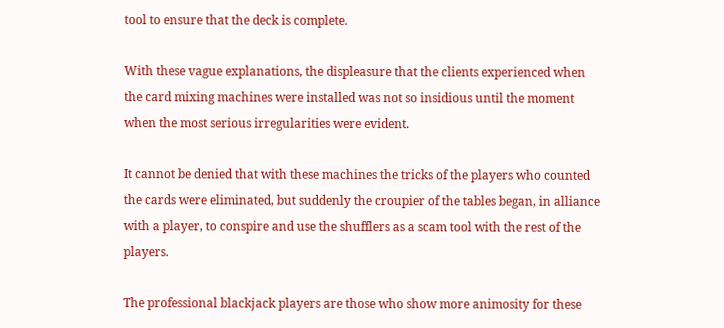tool to ensure that the deck is complete.

With these vague explanations, the displeasure that the clients experienced when the card mixing machines were installed was not so insidious until the moment when the most serious irregularities were evident.

It cannot be denied that with these machines the tricks of the players who counted the cards were eliminated, but suddenly the croupier of the tables began, in alliance with a player, to conspire and use the shufflers as a scam tool with the rest of the players.

The professional blackjack players are those who show more animosity for these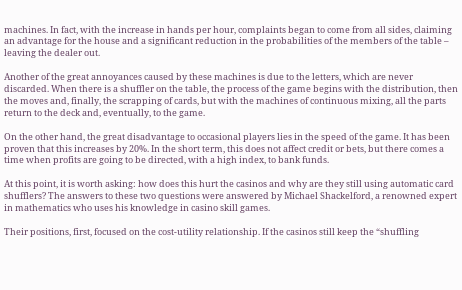machines. In fact, with the increase in hands per hour, complaints began to come from all sides, claiming an advantage for the house and a significant reduction in the probabilities of the members of the table – leaving the dealer out.

Another of the great annoyances caused by these machines is due to the letters, which are never discarded. When there is a shuffler on the table, the process of the game begins with the distribution, then the moves and, finally, the scrapping of cards, but with the machines of continuous mixing, all the parts return to the deck and, eventually, to the game.

On the other hand, the great disadvantage to occasional players lies in the speed of the game. It has been proven that this increases by 20%. In the short term, this does not affect credit or bets, but there comes a time when profits are going to be directed, with a high index, to bank funds.

At this point, it is worth asking: how does this hurt the casinos and why are they still using automatic card shufflers? The answers to these two questions were answered by Michael Shackelford, a renowned expert in mathematics who uses his knowledge in casino skill games.

Their positions, first, focused on the cost-utility relationship. If the casinos still keep the “shuffling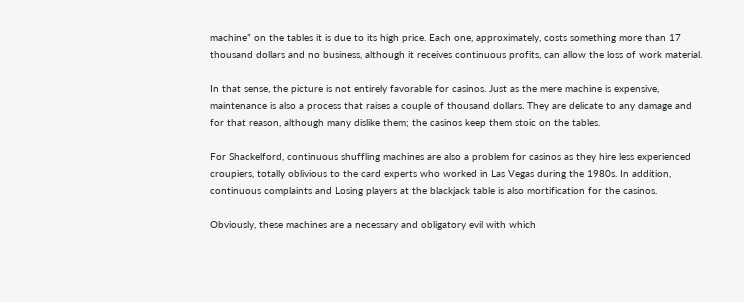machine” on the tables it is due to its high price. Each one, approximately, costs something more than 17 thousand dollars and no business, although it receives continuous profits, can allow the loss of work material.

In that sense, the picture is not entirely favorable for casinos. Just as the mere machine is expensive, maintenance is also a process that raises a couple of thousand dollars. They are delicate to any damage and for that reason, although many dislike them; the casinos keep them stoic on the tables.

For Shackelford, continuous shuffling machines are also a problem for casinos as they hire less experienced croupiers, totally oblivious to the card experts who worked in Las Vegas during the 1980s. In addition, continuous complaints and Losing players at the blackjack table is also mortification for the casinos.

Obviously, these machines are a necessary and obligatory evil with which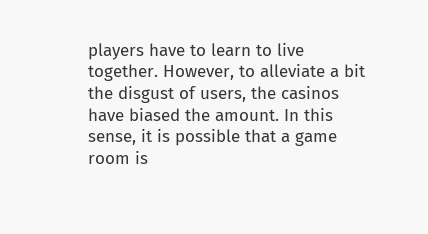players have to learn to live together. However, to alleviate a bit the disgust of users, the casinos have biased the amount. In this sense, it is possible that a game room is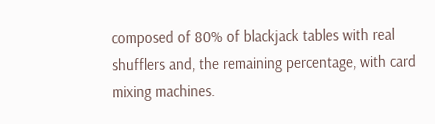composed of 80% of blackjack tables with real shufflers and, the remaining percentage, with card mixing machines.